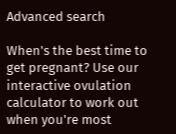Advanced search

When's the best time to get pregnant? Use our interactive ovulation calculator to work out when you're most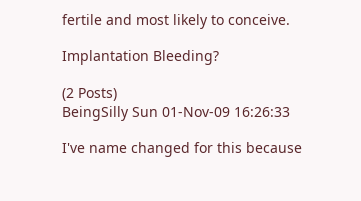fertile and most likely to conceive.

Implantation Bleeding?

(2 Posts)
BeingSilly Sun 01-Nov-09 16:26:33

I've name changed for this because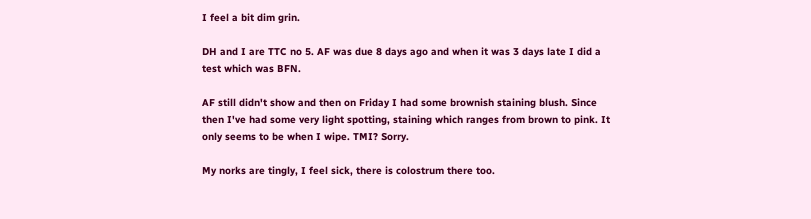I feel a bit dim grin.

DH and I are TTC no 5. AF was due 8 days ago and when it was 3 days late I did a test which was BFN.

AF still didn't show and then on Friday I had some brownish staining blush. Since then I've had some very light spotting, staining which ranges from brown to pink. It only seems to be when I wipe. TMI? Sorry.

My norks are tingly, I feel sick, there is colostrum there too.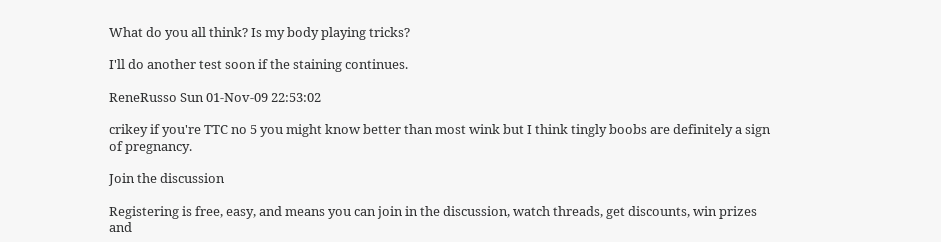What do you all think? Is my body playing tricks?

I'll do another test soon if the staining continues.

ReneRusso Sun 01-Nov-09 22:53:02

crikey if you're TTC no 5 you might know better than most wink but I think tingly boobs are definitely a sign of pregnancy.

Join the discussion

Registering is free, easy, and means you can join in the discussion, watch threads, get discounts, win prizes and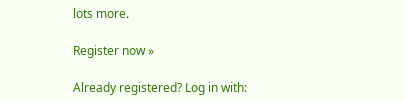lots more.

Register now »

Already registered? Log in with: